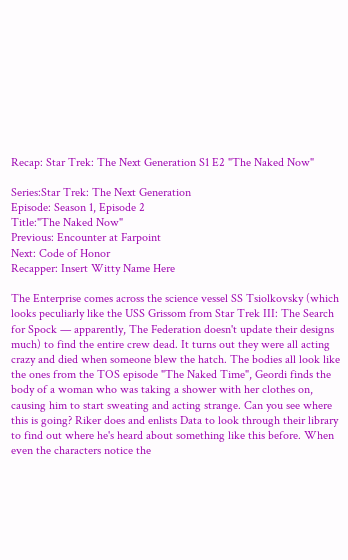Recap: Star Trek: The Next Generation S1 E2 "The Naked Now"

Series:Star Trek: The Next Generation
Episode: Season 1, Episode 2
Title:"The Naked Now"
Previous: Encounter at Farpoint
Next: Code of Honor
Recapper: Insert Witty Name Here

The Enterprise comes across the science vessel SS Tsiolkovsky (which looks peculiarly like the USS Grissom from Star Trek III: The Search for Spock — apparently, The Federation doesn't update their designs much) to find the entire crew dead. It turns out they were all acting crazy and died when someone blew the hatch. The bodies all look like the ones from the TOS episode "The Naked Time", Geordi finds the body of a woman who was taking a shower with her clothes on, causing him to start sweating and acting strange. Can you see where this is going? Riker does and enlists Data to look through their library to find out where he's heard about something like this before. When even the characters notice the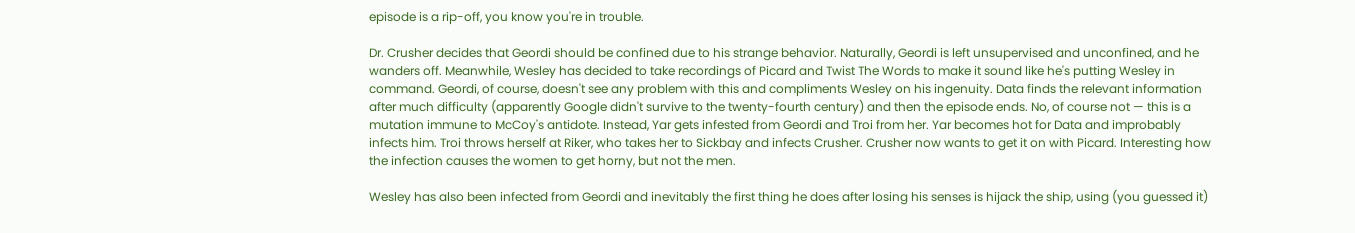episode is a rip-off, you know you're in trouble.

Dr. Crusher decides that Geordi should be confined due to his strange behavior. Naturally, Geordi is left unsupervised and unconfined, and he wanders off. Meanwhile, Wesley has decided to take recordings of Picard and Twist The Words to make it sound like he's putting Wesley in command. Geordi, of course, doesn't see any problem with this and compliments Wesley on his ingenuity. Data finds the relevant information after much difficulty (apparently Google didn't survive to the twenty-fourth century) and then the episode ends. No, of course not — this is a mutation immune to McCoy's antidote. Instead, Yar gets infested from Geordi and Troi from her. Yar becomes hot for Data and improbably infects him. Troi throws herself at Riker, who takes her to Sickbay and infects Crusher. Crusher now wants to get it on with Picard. Interesting how the infection causes the women to get horny, but not the men.

Wesley has also been infected from Geordi and inevitably the first thing he does after losing his senses is hijack the ship, using (you guessed it)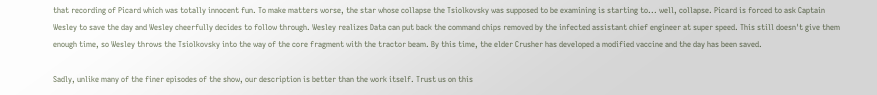that recording of Picard which was totally innocent fun. To make matters worse, the star whose collapse the Tsiolkovsky was supposed to be examining is starting to... well, collapse. Picard is forced to ask Captain Wesley to save the day and Wesley cheerfully decides to follow through. Wesley realizes Data can put back the command chips removed by the infected assistant chief engineer at super speed. This still doesn't give them enough time, so Wesley throws the Tsiolkovsky into the way of the core fragment with the tractor beam. By this time, the elder Crusher has developed a modified vaccine and the day has been saved.

Sadly, unlike many of the finer episodes of the show, our description is better than the work itself. Trust us on this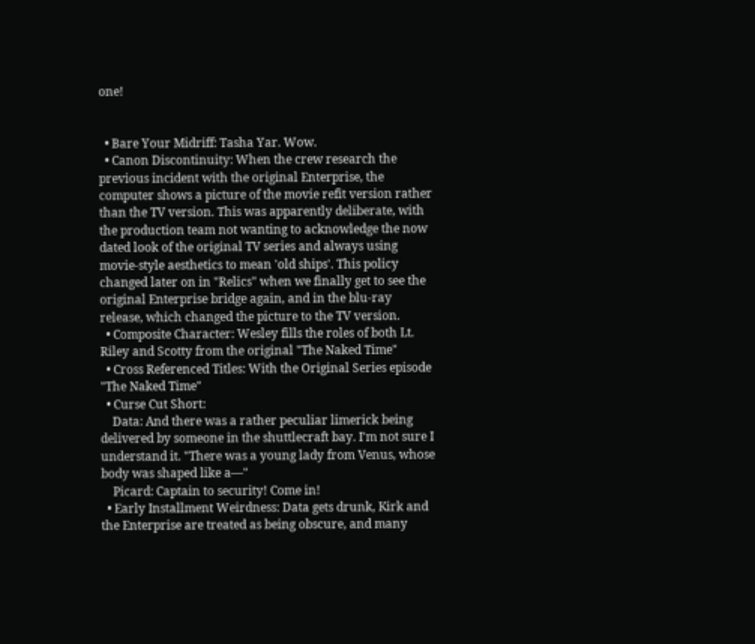one!


  • Bare Your Midriff: Tasha Yar. Wow.
  • Canon Discontinuity: When the crew research the previous incident with the original Enterprise, the computer shows a picture of the movie refit version rather than the TV version. This was apparently deliberate, with the production team not wanting to acknowledge the now dated look of the original TV series and always using movie-style aesthetics to mean 'old ships'. This policy changed later on in "Relics" when we finally get to see the original Enterprise bridge again, and in the blu-ray release, which changed the picture to the TV version.
  • Composite Character: Wesley fills the roles of both Lt. Riley and Scotty from the original "The Naked Time"
  • Cross Referenced Titles: With the Original Series episode "The Naked Time"
  • Curse Cut Short:
    Data: And there was a rather peculiar limerick being delivered by someone in the shuttlecraft bay. I'm not sure I understand it. "There was a young lady from Venus, whose body was shaped like a—"
    Picard: Captain to security! Come in!
  • Early Installment Weirdness: Data gets drunk, Kirk and the Enterprise are treated as being obscure, and many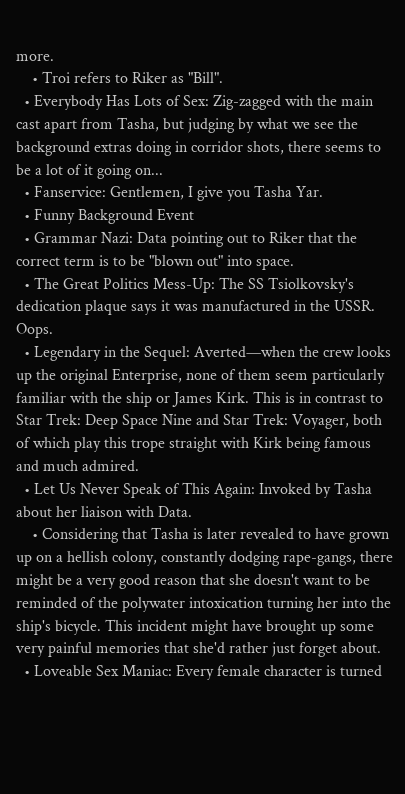more.
    • Troi refers to Riker as "Bill".
  • Everybody Has Lots of Sex: Zig-zagged with the main cast apart from Tasha, but judging by what we see the background extras doing in corridor shots, there seems to be a lot of it going on...
  • Fanservice: Gentlemen, I give you Tasha Yar.
  • Funny Background Event
  • Grammar Nazi: Data pointing out to Riker that the correct term is to be "blown out" into space.
  • The Great Politics Mess-Up: The SS Tsiolkovsky's dedication plaque says it was manufactured in the USSR. Oops.
  • Legendary in the Sequel: Averted—when the crew looks up the original Enterprise, none of them seem particularly familiar with the ship or James Kirk. This is in contrast to Star Trek: Deep Space Nine and Star Trek: Voyager, both of which play this trope straight with Kirk being famous and much admired.
  • Let Us Never Speak of This Again: Invoked by Tasha about her liaison with Data.
    • Considering that Tasha is later revealed to have grown up on a hellish colony, constantly dodging rape-gangs, there might be a very good reason that she doesn't want to be reminded of the polywater intoxication turning her into the ship's bicycle. This incident might have brought up some very painful memories that she'd rather just forget about.
  • Loveable Sex Maniac: Every female character is turned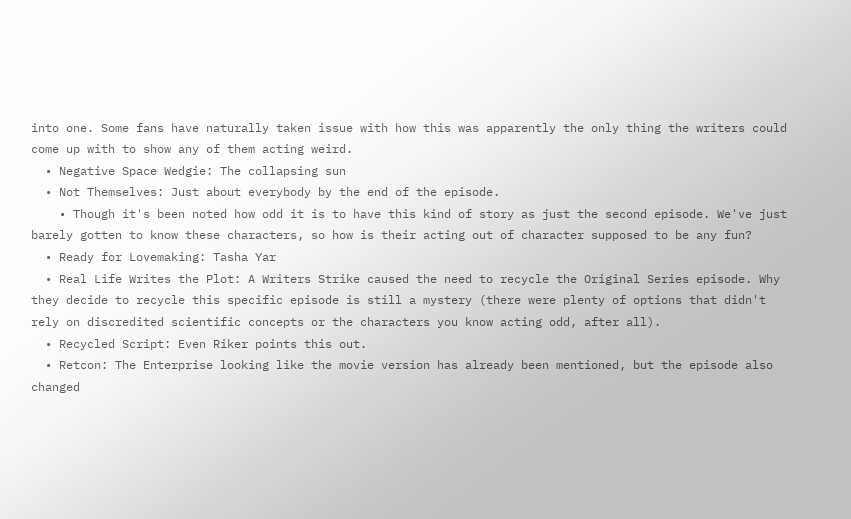into one. Some fans have naturally taken issue with how this was apparently the only thing the writers could come up with to show any of them acting weird.
  • Negative Space Wedgie: The collapsing sun
  • Not Themselves: Just about everybody by the end of the episode.
    • Though it's been noted how odd it is to have this kind of story as just the second episode. We've just barely gotten to know these characters, so how is their acting out of character supposed to be any fun?
  • Ready for Lovemaking: Tasha Yar
  • Real Life Writes the Plot: A Writers Strike caused the need to recycle the Original Series episode. Why they decide to recycle this specific episode is still a mystery (there were plenty of options that didn't rely on discredited scientific concepts or the characters you know acting odd, after all).
  • Recycled Script: Even Riker points this out.
  • Retcon: The Enterprise looking like the movie version has already been mentioned, but the episode also changed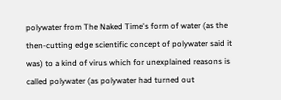polywater from The Naked Time's form of water (as the then-cutting edge scientific concept of polywater said it was) to a kind of virus which for unexplained reasons is called polywater (as polywater had turned out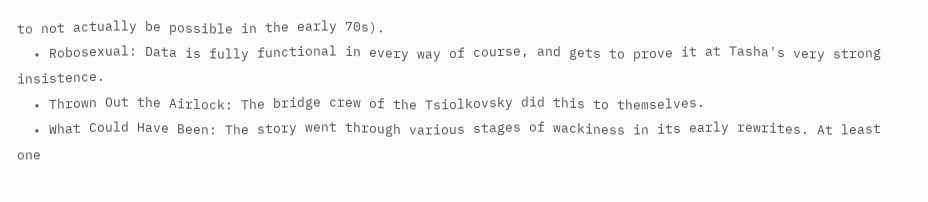to not actually be possible in the early 70s).
  • Robosexual: Data is fully functional in every way of course, and gets to prove it at Tasha's very strong insistence.
  • Thrown Out the Airlock: The bridge crew of the Tsiolkovsky did this to themselves.
  • What Could Have Been: The story went through various stages of wackiness in its early rewrites. At least one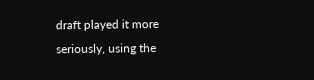draft played it more seriously, using the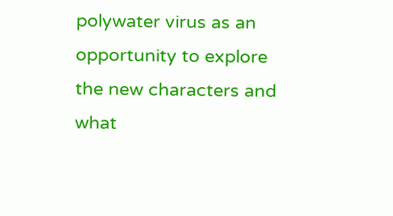polywater virus as an opportunity to explore the new characters and what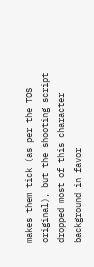makes them tick (as per the TOS original), but the shooting script dropped most of this character background in favor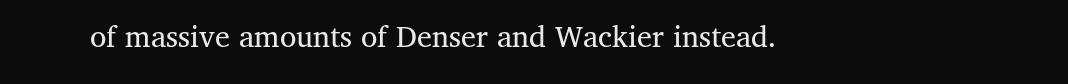of massive amounts of Denser and Wackier instead.